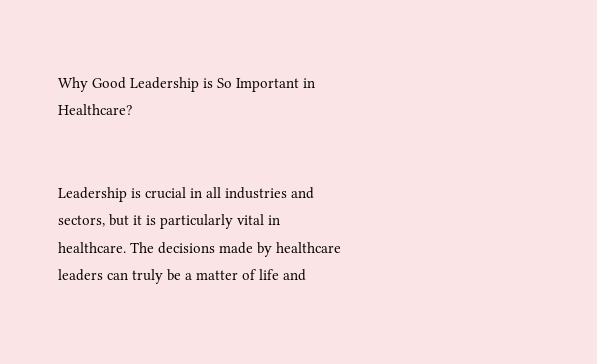Why Good Leadership is So Important in Healthcare?


Leadership is crucial in all industries and sectors, but it is particularly vital in healthcare. The decisions made by healthcare leaders can truly be a matter of life and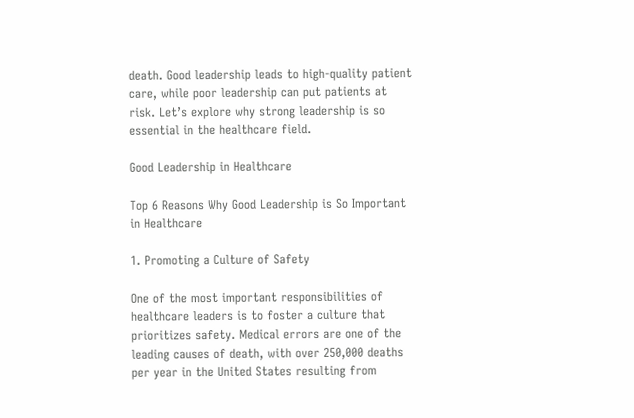death. Good leadership leads to high-quality patient care, while poor leadership can put patients at risk. Let’s explore why strong leadership is so essential in the healthcare field.

Good Leadership in Healthcare

Top 6 Reasons Why Good Leadership is So Important in Healthcare

1. Promoting a Culture of Safety

One of the most important responsibilities of healthcare leaders is to foster a culture that prioritizes safety. Medical errors are one of the leading causes of death, with over 250,000 deaths per year in the United States resulting from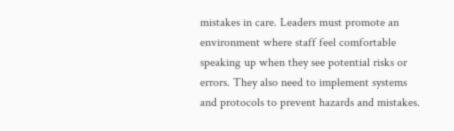mistakes in care. Leaders must promote an environment where staff feel comfortable speaking up when they see potential risks or errors. They also need to implement systems and protocols to prevent hazards and mistakes.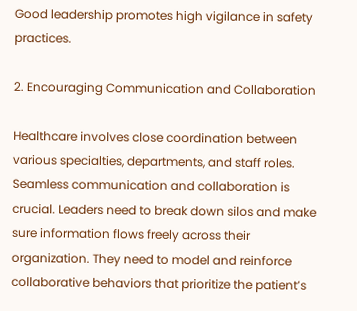Good leadership promotes high vigilance in safety practices.

2. Encouraging Communication and Collaboration

Healthcare involves close coordination between various specialties, departments, and staff roles. Seamless communication and collaboration is crucial. Leaders need to break down silos and make sure information flows freely across their organization. They need to model and reinforce collaborative behaviors that prioritize the patient’s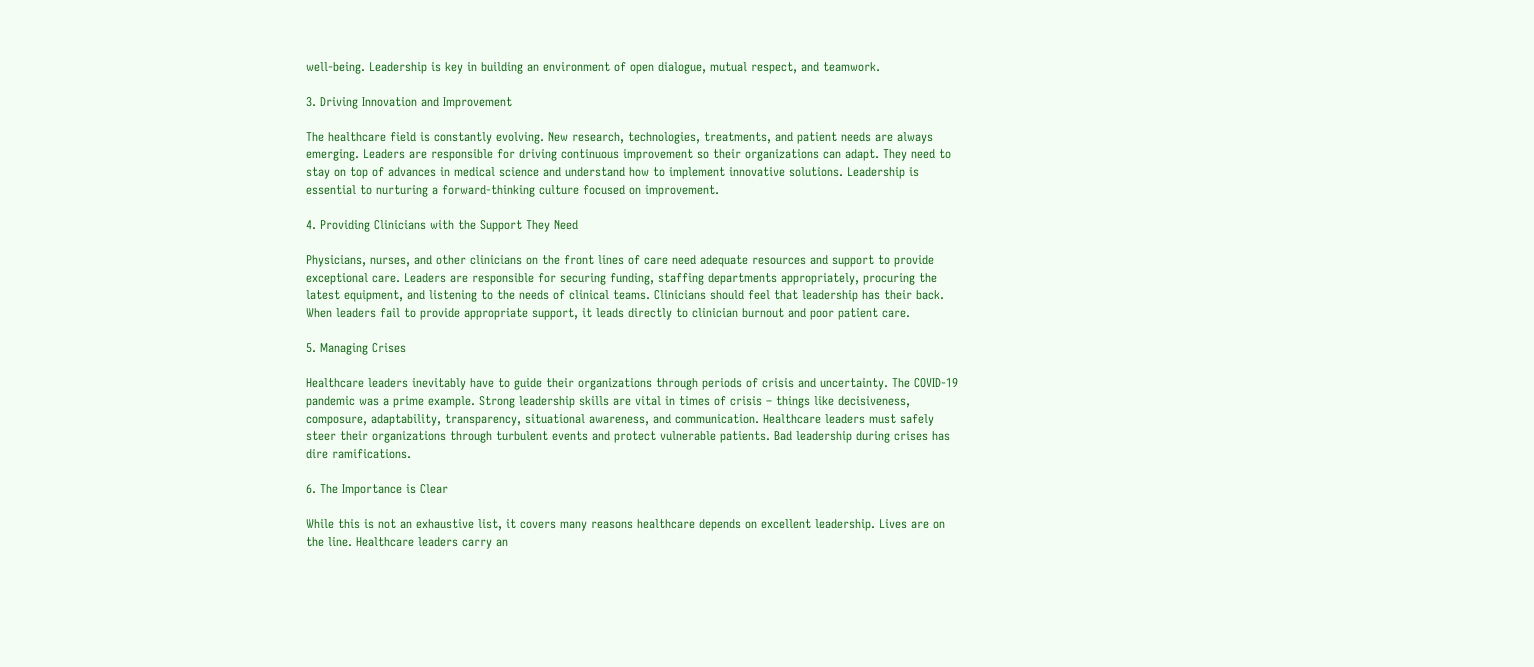well-being. Leadership is key in building an environment of open dialogue, mutual respect, and teamwork.

3. Driving Innovation and Improvement

The healthcare field is constantly evolving. New research, technologies, treatments, and patient needs are always emerging. Leaders are responsible for driving continuous improvement so their organizations can adapt. They need to stay on top of advances in medical science and understand how to implement innovative solutions. Leadership is essential to nurturing a forward-thinking culture focused on improvement.

4. Providing Clinicians with the Support They Need

Physicians, nurses, and other clinicians on the front lines of care need adequate resources and support to provide exceptional care. Leaders are responsible for securing funding, staffing departments appropriately, procuring the latest equipment, and listening to the needs of clinical teams. Clinicians should feel that leadership has their back. When leaders fail to provide appropriate support, it leads directly to clinician burnout and poor patient care.

5. Managing Crises

Healthcare leaders inevitably have to guide their organizations through periods of crisis and uncertainty. The COVID-19 pandemic was a prime example. Strong leadership skills are vital in times of crisis – things like decisiveness, composure, adaptability, transparency, situational awareness, and communication. Healthcare leaders must safely steer their organizations through turbulent events and protect vulnerable patients. Bad leadership during crises has dire ramifications.

6. The Importance is Clear

While this is not an exhaustive list, it covers many reasons healthcare depends on excellent leadership. Lives are on the line. Healthcare leaders carry an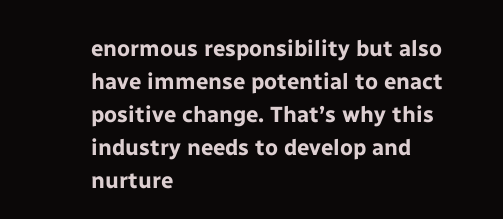enormous responsibility but also have immense potential to enact positive change. That’s why this industry needs to develop and nurture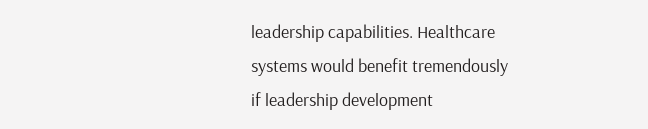leadership capabilities. Healthcare systems would benefit tremendously if leadership development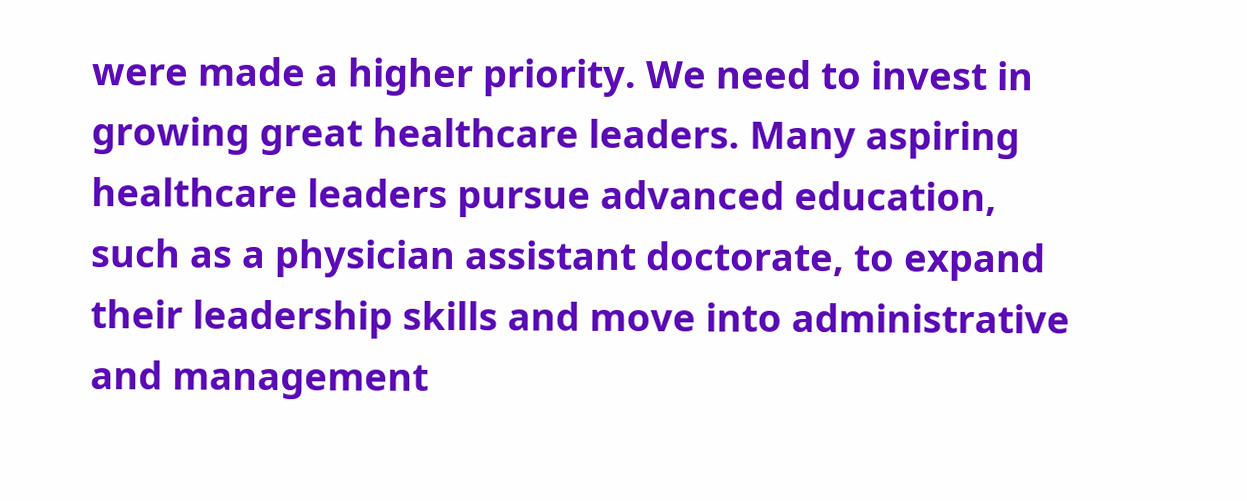were made a higher priority. We need to invest in growing great healthcare leaders. Many aspiring healthcare leaders pursue advanced education, such as a physician assistant doctorate, to expand their leadership skills and move into administrative and management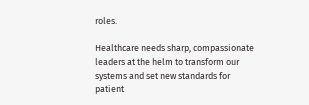roles.

Healthcare needs sharp, compassionate leaders at the helm to transform our systems and set new standards for patient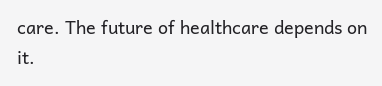care. The future of healthcare depends on it.